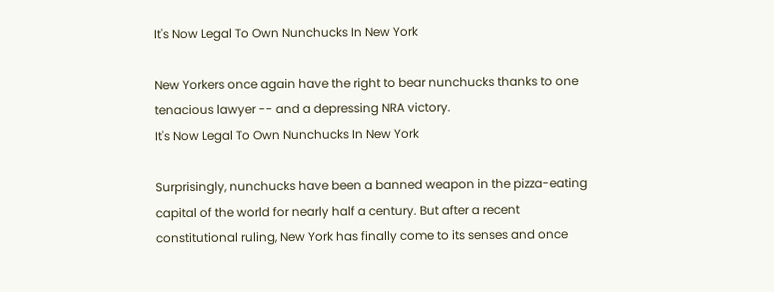It's Now Legal To Own Nunchucks In New York

New Yorkers once again have the right to bear nunchucks thanks to one tenacious lawyer -- and a depressing NRA victory.
It's Now Legal To Own Nunchucks In New York

Surprisingly, nunchucks have been a banned weapon in the pizza-eating capital of the world for nearly half a century. But after a recent constitutional ruling, New York has finally come to its senses and once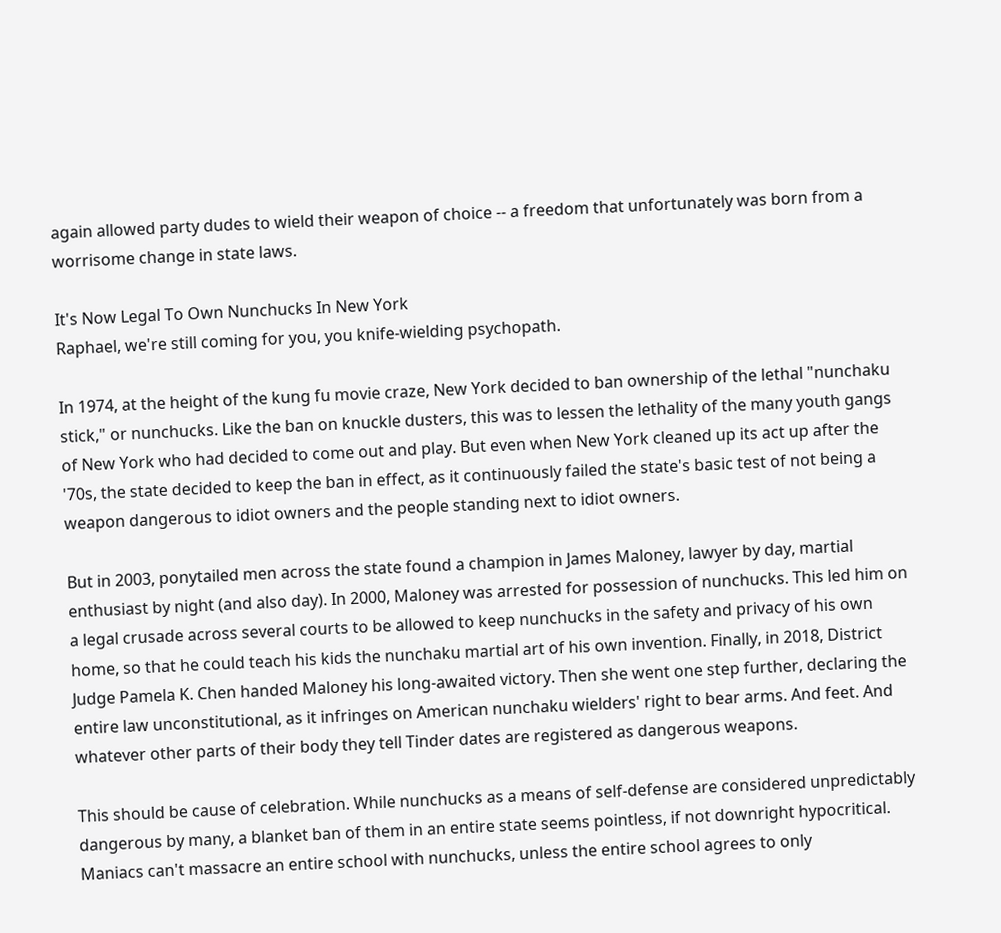again allowed party dudes to wield their weapon of choice -- a freedom that unfortunately was born from a worrisome change in state laws.

It's Now Legal To Own Nunchucks In New York
Raphael, we're still coming for you, you knife-wielding psychopath.

In 1974, at the height of the kung fu movie craze, New York decided to ban ownership of the lethal "nunchaku stick," or nunchucks. Like the ban on knuckle dusters, this was to lessen the lethality of the many youth gangs of New York who had decided to come out and play. But even when New York cleaned up its act up after the '70s, the state decided to keep the ban in effect, as it continuously failed the state's basic test of not being a weapon dangerous to idiot owners and the people standing next to idiot owners.

But in 2003, ponytailed men across the state found a champion in James Maloney, lawyer by day, martial enthusiast by night (and also day). In 2000, Maloney was arrested for possession of nunchucks. This led him on a legal crusade across several courts to be allowed to keep nunchucks in the safety and privacy of his own home, so that he could teach his kids the nunchaku martial art of his own invention. Finally, in 2018, District Judge Pamela K. Chen handed Maloney his long-awaited victory. Then she went one step further, declaring the entire law unconstitutional, as it infringes on American nunchaku wielders' right to bear arms. And feet. And whatever other parts of their body they tell Tinder dates are registered as dangerous weapons.

This should be cause of celebration. While nunchucks as a means of self-defense are considered unpredictably dangerous by many, a blanket ban of them in an entire state seems pointless, if not downright hypocritical. Maniacs can't massacre an entire school with nunchucks, unless the entire school agrees to only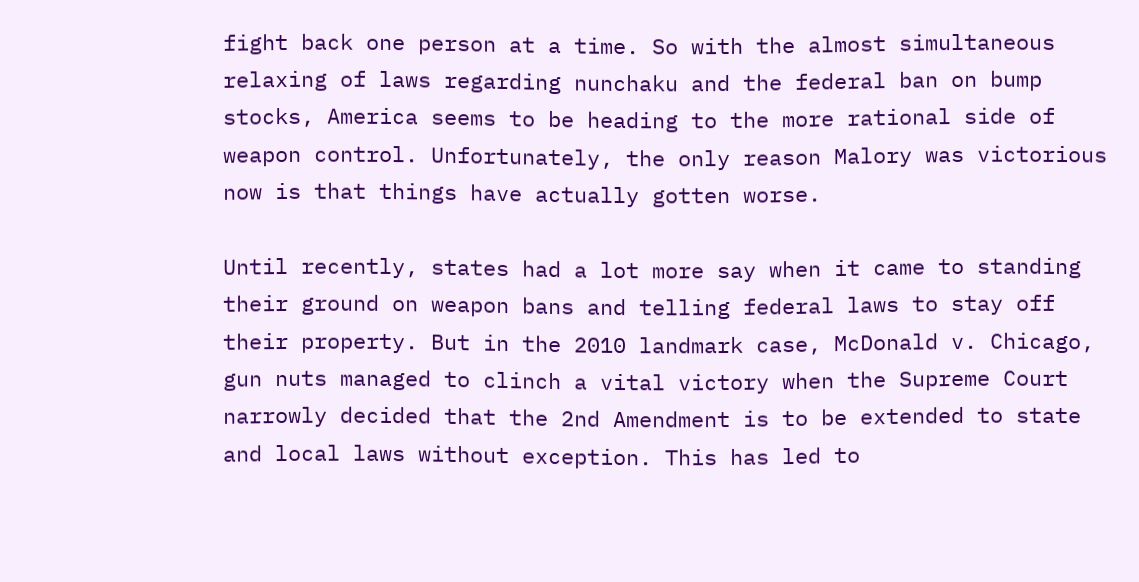fight back one person at a time. So with the almost simultaneous relaxing of laws regarding nunchaku and the federal ban on bump stocks, America seems to be heading to the more rational side of weapon control. Unfortunately, the only reason Malory was victorious now is that things have actually gotten worse.

Until recently, states had a lot more say when it came to standing their ground on weapon bans and telling federal laws to stay off their property. But in the 2010 landmark case, McDonald v. Chicago, gun nuts managed to clinch a vital victory when the Supreme Court narrowly decided that the 2nd Amendment is to be extended to state and local laws without exception. This has led to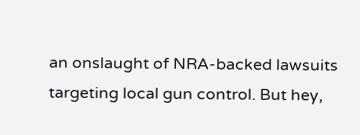an onslaught of NRA-backed lawsuits targeting local gun control. But hey,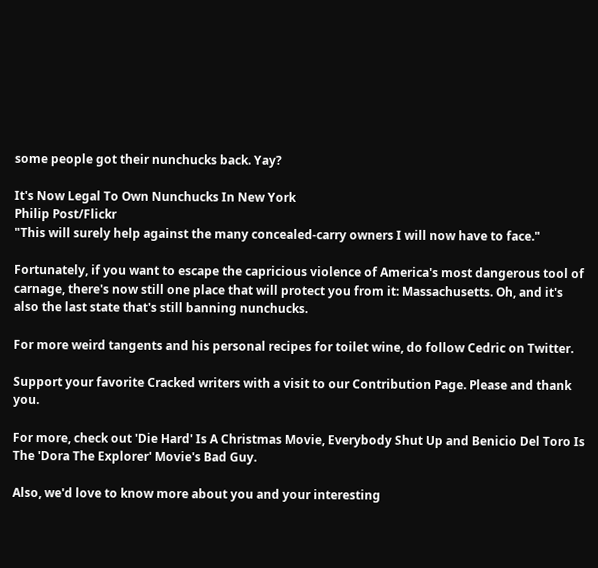some people got their nunchucks back. Yay?

It's Now Legal To Own Nunchucks In New York
Philip Post/Flickr
"This will surely help against the many concealed-carry owners I will now have to face."

Fortunately, if you want to escape the capricious violence of America's most dangerous tool of carnage, there's now still one place that will protect you from it: Massachusetts. Oh, and it's also the last state that's still banning nunchucks.

For more weird tangents and his personal recipes for toilet wine, do follow Cedric on Twitter.

Support your favorite Cracked writers with a visit to our Contribution Page. Please and thank you.

For more, check out 'Die Hard' Is A Christmas Movie, Everybody Shut Up and Benicio Del Toro Is The 'Dora The Explorer' Movie's Bad Guy.

Also, we'd love to know more about you and your interesting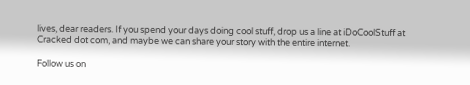lives, dear readers. If you spend your days doing cool stuff, drop us a line at iDoCoolStuff at Cracked dot com, and maybe we can share your story with the entire internet.

Follow us on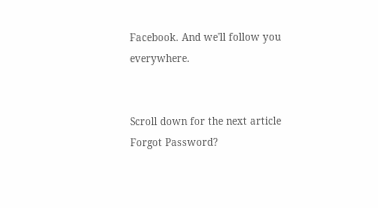Facebook. And we'll follow you everywhere.


Scroll down for the next article
Forgot Password?